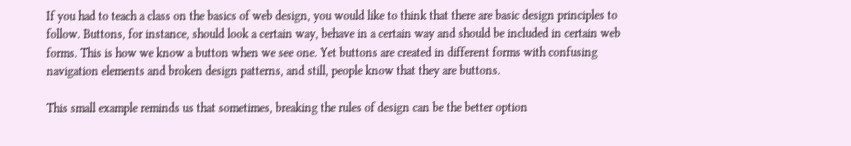If you had to teach a class on the basics of web design, you would like to think that there are basic design principles to follow. Buttons, for instance, should look a certain way, behave in a certain way and should be included in certain web forms. This is how we know a button when we see one. Yet buttons are created in different forms with confusing navigation elements and broken design patterns, and still, people know that they are buttons.

This small example reminds us that sometimes, breaking the rules of design can be the better option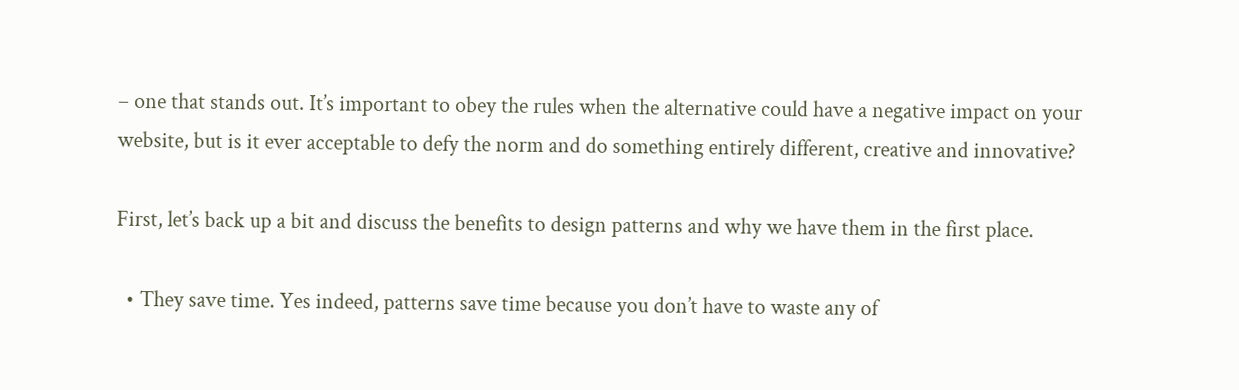– one that stands out. It’s important to obey the rules when the alternative could have a negative impact on your website, but is it ever acceptable to defy the norm and do something entirely different, creative and innovative?

First, let’s back up a bit and discuss the benefits to design patterns and why we have them in the first place.

  • They save time. Yes indeed, patterns save time because you don’t have to waste any of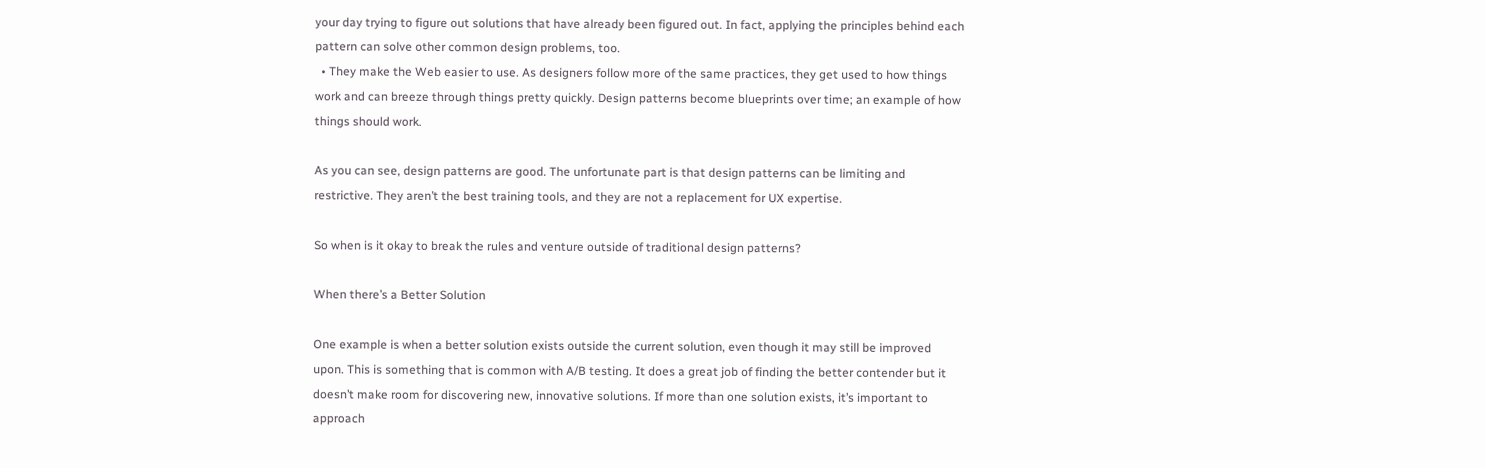your day trying to figure out solutions that have already been figured out. In fact, applying the principles behind each pattern can solve other common design problems, too.
  • They make the Web easier to use. As designers follow more of the same practices, they get used to how things work and can breeze through things pretty quickly. Design patterns become blueprints over time; an example of how things should work.

As you can see, design patterns are good. The unfortunate part is that design patterns can be limiting and restrictive. They aren’t the best training tools, and they are not a replacement for UX expertise.

So when is it okay to break the rules and venture outside of traditional design patterns?

When there’s a Better Solution

One example is when a better solution exists outside the current solution, even though it may still be improved upon. This is something that is common with A/B testing. It does a great job of finding the better contender but it doesn’t make room for discovering new, innovative solutions. If more than one solution exists, it’s important to approach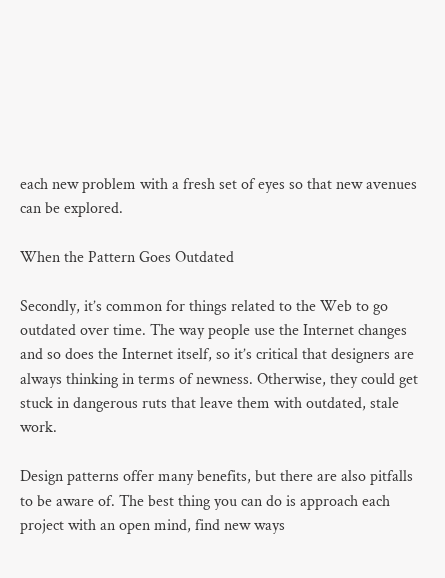each new problem with a fresh set of eyes so that new avenues can be explored.

When the Pattern Goes Outdated

Secondly, it’s common for things related to the Web to go outdated over time. The way people use the Internet changes and so does the Internet itself, so it’s critical that designers are always thinking in terms of newness. Otherwise, they could get stuck in dangerous ruts that leave them with outdated, stale work.

Design patterns offer many benefits, but there are also pitfalls to be aware of. The best thing you can do is approach each project with an open mind, find new ways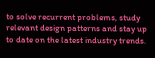to solve recurrent problems, study relevant design patterns and stay up to date on the latest industry trends.